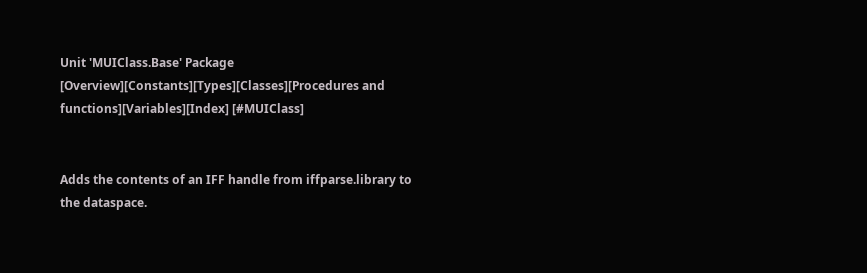Unit 'MUIClass.Base' Package
[Overview][Constants][Types][Classes][Procedures and functions][Variables][Index] [#MUIClass]


Adds the contents of an IFF handle from iffparse.library to the dataspace.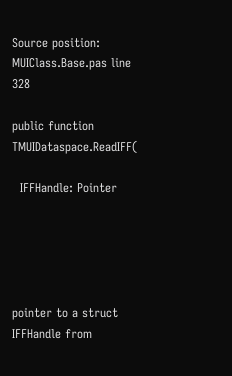Source position: MUIClass.Base.pas line 328

public function TMUIDataspace.ReadIFF(

  IFFHandle: Pointer





pointer to a struct IFFHandle from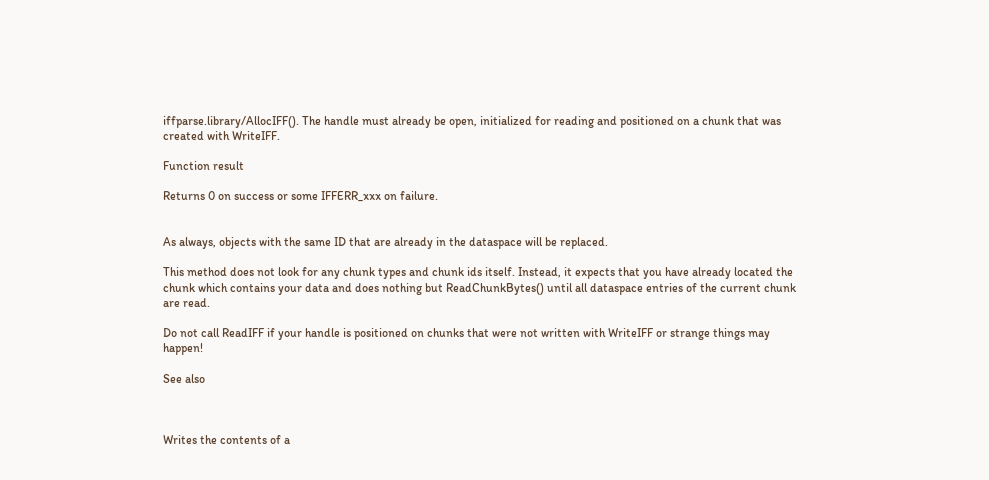iffparse.library/AllocIFF(). The handle must already be open, initialized for reading and positioned on a chunk that was created with WriteIFF.

Function result

Returns 0 on success or some IFFERR_xxx on failure.


As always, objects with the same ID that are already in the dataspace will be replaced.

This method does not look for any chunk types and chunk ids itself. Instead, it expects that you have already located the chunk which contains your data and does nothing but ReadChunkBytes() until all dataspace entries of the current chunk are read.

Do not call ReadIFF if your handle is positioned on chunks that were not written with WriteIFF or strange things may happen!

See also



Writes the contents of a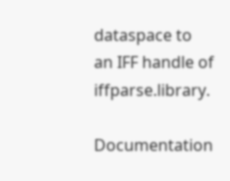dataspace to an IFF handle of iffparse.library.

Documentation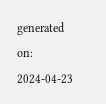generated on: 2024-04-23